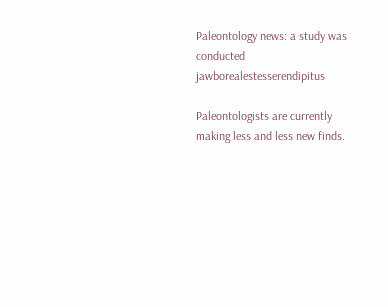Paleontology news: a study was conducted jawborealestesserendipitus

Paleontologists are currently making less and less new finds.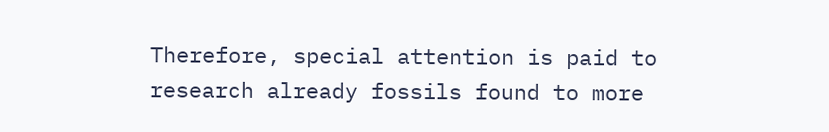Therefore, special attention is paid to research already fossils found to more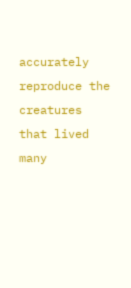accurately reproduce the creatures that lived many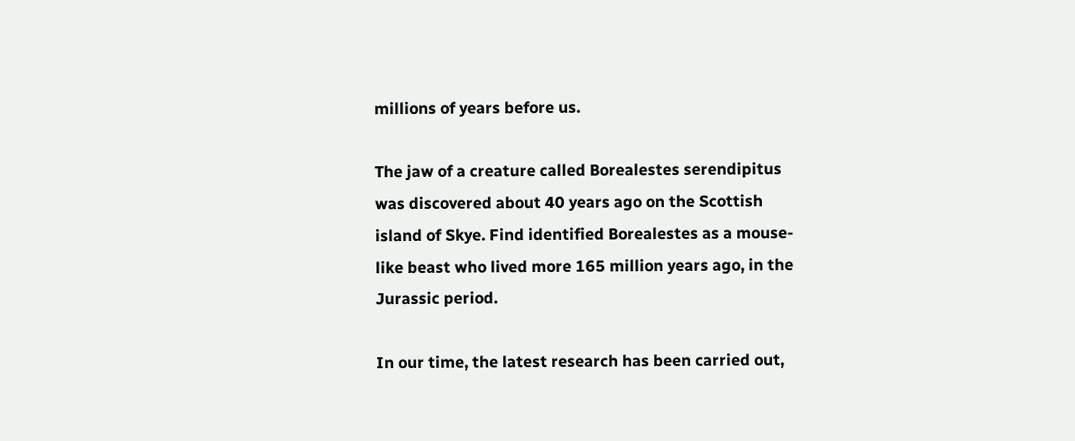millions of years before us.

The jaw of a creature called Borealestes serendipitus was discovered about 40 years ago on the Scottish island of Skye. Find identified Borealestes as a mouse-like beast who lived more 165 million years ago, in the Jurassic period.

In our time, the latest research has been carried out,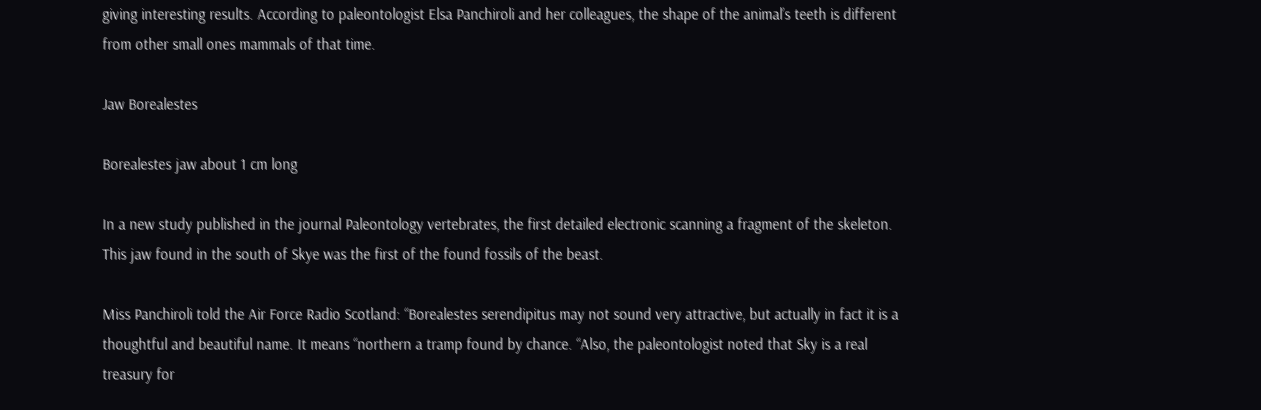giving interesting results. According to paleontologist Elsa Panchiroli and her colleagues, the shape of the animal’s teeth is different from other small ones mammals of that time.

Jaw Borealestes

Borealestes jaw about 1 cm long

In a new study published in the journal Paleontology vertebrates, the first detailed electronic scanning a fragment of the skeleton. This jaw found in the south of Skye was the first of the found fossils of the beast.

Miss Panchiroli told the Air Force Radio Scotland: “Borealestes serendipitus may not sound very attractive, but actually in fact it is a thoughtful and beautiful name. It means “northern a tramp found by chance. “Also, the paleontologist noted that Sky is a real treasury for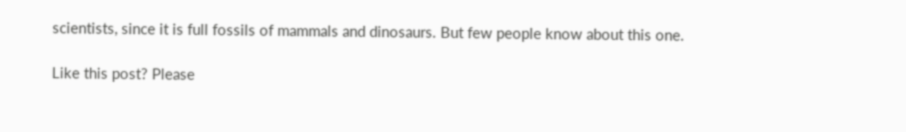scientists, since it is full fossils of mammals and dinosaurs. But few people know about this one.

Like this post? Please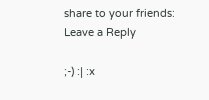share to your friends:
Leave a Reply

;-) :| :x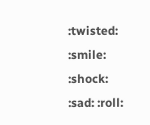:twisted: :smile: :shock: :sad: :roll: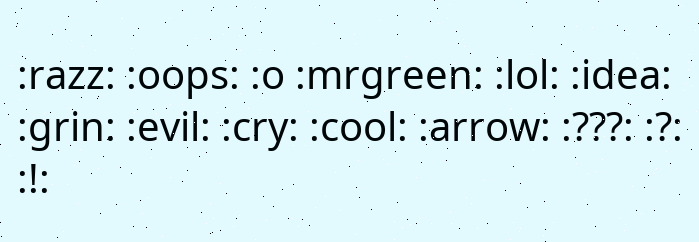:razz: :oops: :o :mrgreen: :lol: :idea: :grin: :evil: :cry: :cool: :arrow: :???: :?: :!: